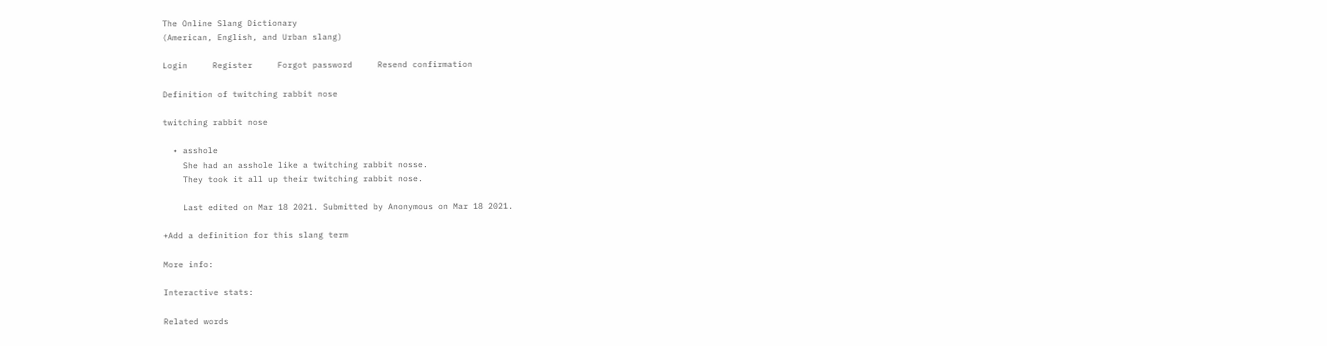The Online Slang Dictionary
(American, English, and Urban slang)

Login     Register     Forgot password     Resend confirmation

Definition of twitching rabbit nose

twitching rabbit nose

  • asshole
    She had an asshole like a twitching rabbit nosse.
    They took it all up their twitching rabbit nose.

    Last edited on Mar 18 2021. Submitted by Anonymous on Mar 18 2021.

+Add a definition for this slang term

More info:

Interactive stats:

Related words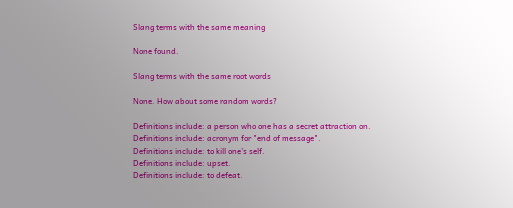Slang terms with the same meaning

None found.

Slang terms with the same root words

None. How about some random words?

Definitions include: a person who one has a secret attraction on.
Definitions include: acronym for "end of message".
Definitions include: to kill one's self.
Definitions include: upset.
Definitions include: to defeat.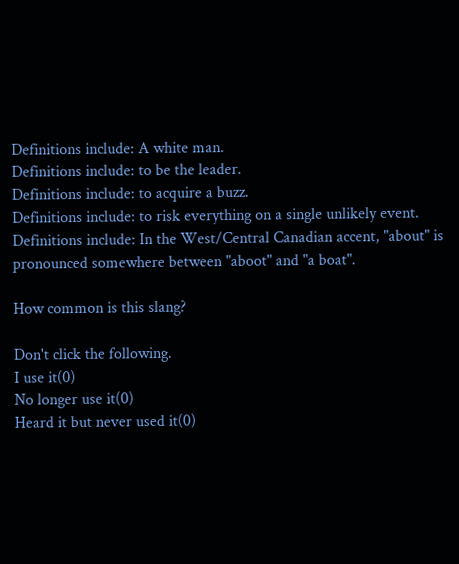Definitions include: A white man.
Definitions include: to be the leader.
Definitions include: to acquire a buzz.
Definitions include: to risk everything on a single unlikely event.
Definitions include: In the West/Central Canadian accent, "about" is pronounced somewhere between "aboot" and "a boat".

How common is this slang?

Don't click the following.
I use it(0)
No longer use it(0)
Heard it but never used it(0)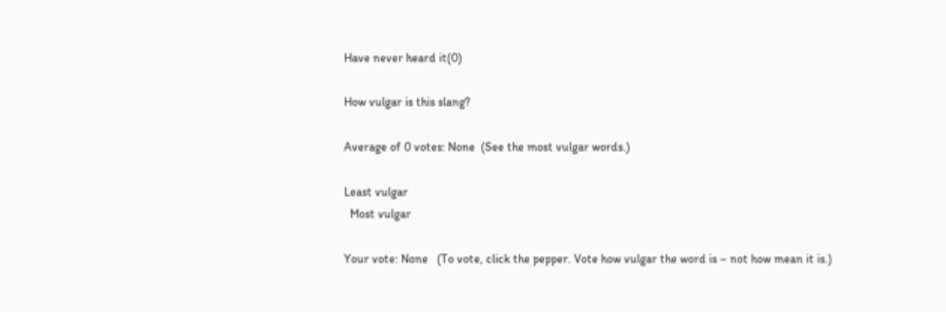Have never heard it(0)

How vulgar is this slang?

Average of 0 votes: None  (See the most vulgar words.)

Least vulgar
  Most vulgar

Your vote: None   (To vote, click the pepper. Vote how vulgar the word is – not how mean it is.)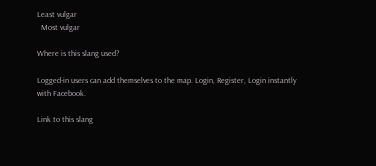Least vulgar
  Most vulgar

Where is this slang used?

Logged-in users can add themselves to the map. Login, Register, Login instantly with Facebook.

Link to this slang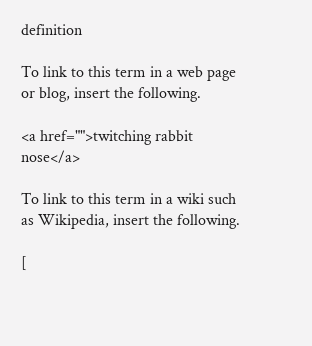definition

To link to this term in a web page or blog, insert the following.

<a href="">twitching rabbit nose</a>

To link to this term in a wiki such as Wikipedia, insert the following.

[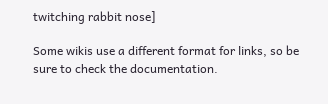twitching rabbit nose]

Some wikis use a different format for links, so be sure to check the documentation.